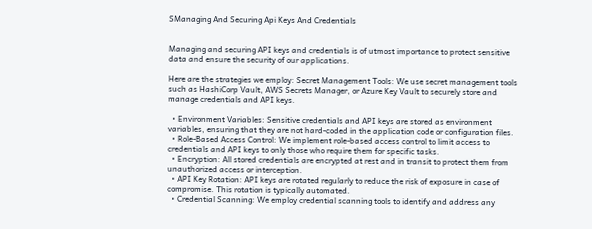SManaging And Securing Api Keys And Credentials


Managing and securing API keys and credentials is of utmost importance to protect sensitive data and ensure the security of our applications.

Here are the strategies we employ: Secret Management Tools: We use secret management tools such as HashiCorp Vault, AWS Secrets Manager, or Azure Key Vault to securely store and manage credentials and API keys.

  • Environment Variables: Sensitive credentials and API keys are stored as environment variables, ensuring that they are not hard-coded in the application code or configuration files.
  • Role-Based Access Control: We implement role-based access control to limit access to credentials and API keys to only those who require them for specific tasks.
  • Encryption: All stored credentials are encrypted at rest and in transit to protect them from unauthorized access or interception.
  • API Key Rotation: API keys are rotated regularly to reduce the risk of exposure in case of compromise. This rotation is typically automated.
  • Credential Scanning: We employ credential scanning tools to identify and address any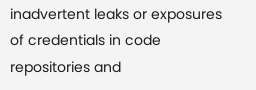inadvertent leaks or exposures of credentials in code repositories and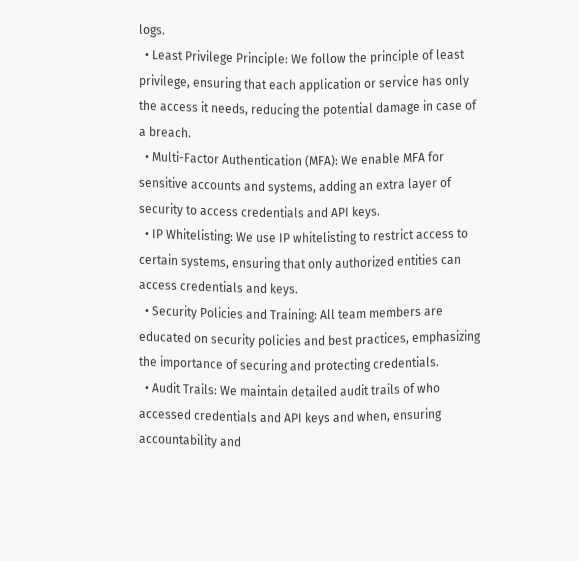logs.
  • Least Privilege Principle: We follow the principle of least privilege, ensuring that each application or service has only the access it needs, reducing the potential damage in case of a breach.
  • Multi-Factor Authentication (MFA): We enable MFA for sensitive accounts and systems, adding an extra layer of security to access credentials and API keys.
  • IP Whitelisting: We use IP whitelisting to restrict access to certain systems, ensuring that only authorized entities can access credentials and keys.
  • Security Policies and Training: All team members are educated on security policies and best practices, emphasizing the importance of securing and protecting credentials.
  • Audit Trails: We maintain detailed audit trails of who accessed credentials and API keys and when, ensuring accountability and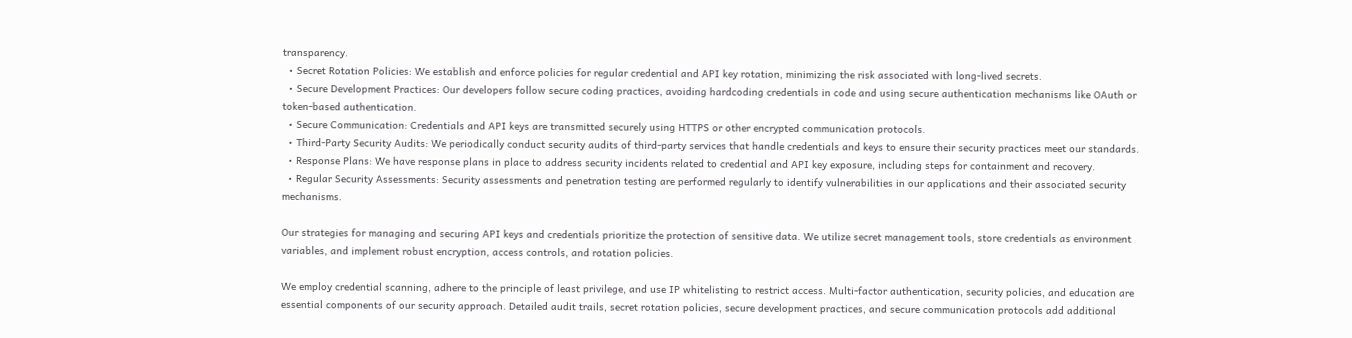transparency.
  • Secret Rotation Policies: We establish and enforce policies for regular credential and API key rotation, minimizing the risk associated with long-lived secrets.
  • Secure Development Practices: Our developers follow secure coding practices, avoiding hardcoding credentials in code and using secure authentication mechanisms like OAuth or token-based authentication.
  • Secure Communication: Credentials and API keys are transmitted securely using HTTPS or other encrypted communication protocols.
  • Third-Party Security Audits: We periodically conduct security audits of third-party services that handle credentials and keys to ensure their security practices meet our standards.
  • Response Plans: We have response plans in place to address security incidents related to credential and API key exposure, including steps for containment and recovery.
  • Regular Security Assessments: Security assessments and penetration testing are performed regularly to identify vulnerabilities in our applications and their associated security mechanisms.

Our strategies for managing and securing API keys and credentials prioritize the protection of sensitive data. We utilize secret management tools, store credentials as environment variables, and implement robust encryption, access controls, and rotation policies.

We employ credential scanning, adhere to the principle of least privilege, and use IP whitelisting to restrict access. Multi-factor authentication, security policies, and education are essential components of our security approach. Detailed audit trails, secret rotation policies, secure development practices, and secure communication protocols add additional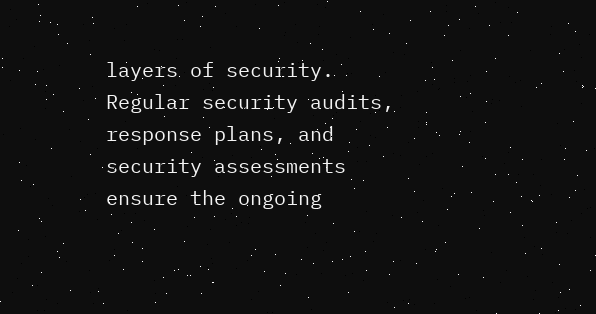layers of security. Regular security audits, response plans, and security assessments ensure the ongoing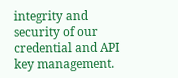integrity and security of our credential and API key management.